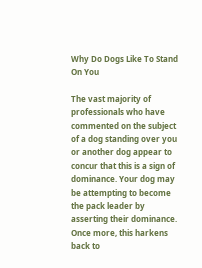Why Do Dogs Like To Stand On You

The vast majority of professionals who have commented on the subject of a dog standing over you or another dog appear to concur that this is a sign of dominance. Your dog may be attempting to become the pack leader by asserting their dominance. Once more, this harkens back to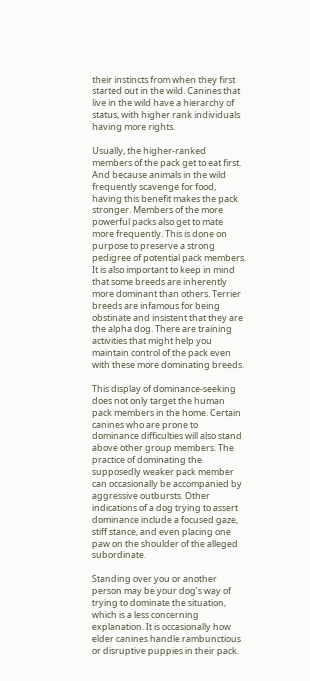their instincts from when they first started out in the wild. Canines that live in the wild have a hierarchy of status, with higher rank individuals having more rights.

Usually, the higher-ranked members of the pack get to eat first. And because animals in the wild frequently scavenge for food, having this benefit makes the pack stronger. Members of the more powerful packs also get to mate more frequently. This is done on purpose to preserve a strong pedigree of potential pack members. It is also important to keep in mind that some breeds are inherently more dominant than others. Terrier breeds are infamous for being obstinate and insistent that they are the alpha dog. There are training activities that might help you maintain control of the pack even with these more dominating breeds.

This display of dominance-seeking does not only target the human pack members in the home. Certain canines who are prone to dominance difficulties will also stand above other group members. The practice of dominating the supposedly weaker pack member can occasionally be accompanied by aggressive outbursts. Other indications of a dog trying to assert dominance include a focused gaze, stiff stance, and even placing one paw on the shoulder of the alleged subordinate.

Standing over you or another person may be your dog’s way of trying to dominate the situation, which is a less concerning explanation. It is occasionally how elder canines handle rambunctious or disruptive puppies in their pack.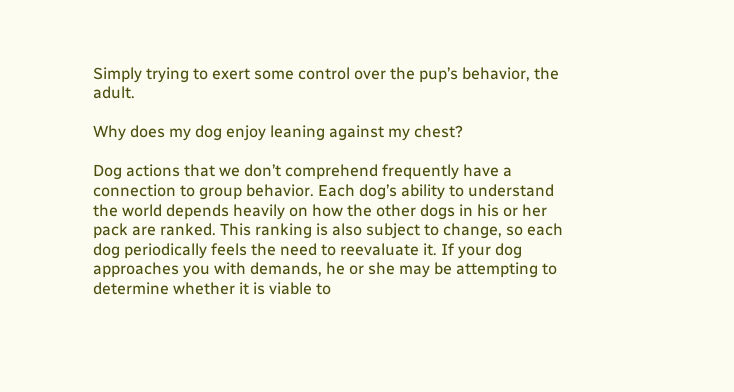Simply trying to exert some control over the pup’s behavior, the adult.

Why does my dog enjoy leaning against my chest?

Dog actions that we don’t comprehend frequently have a connection to group behavior. Each dog’s ability to understand the world depends heavily on how the other dogs in his or her pack are ranked. This ranking is also subject to change, so each dog periodically feels the need to reevaluate it. If your dog approaches you with demands, he or she may be attempting to determine whether it is viable to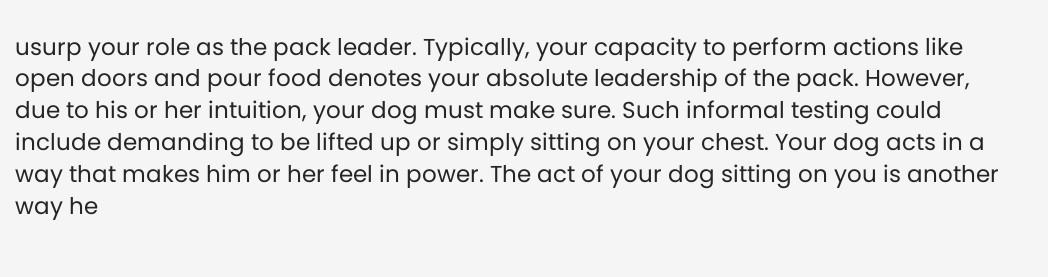usurp your role as the pack leader. Typically, your capacity to perform actions like open doors and pour food denotes your absolute leadership of the pack. However, due to his or her intuition, your dog must make sure. Such informal testing could include demanding to be lifted up or simply sitting on your chest. Your dog acts in a way that makes him or her feel in power. The act of your dog sitting on you is another way he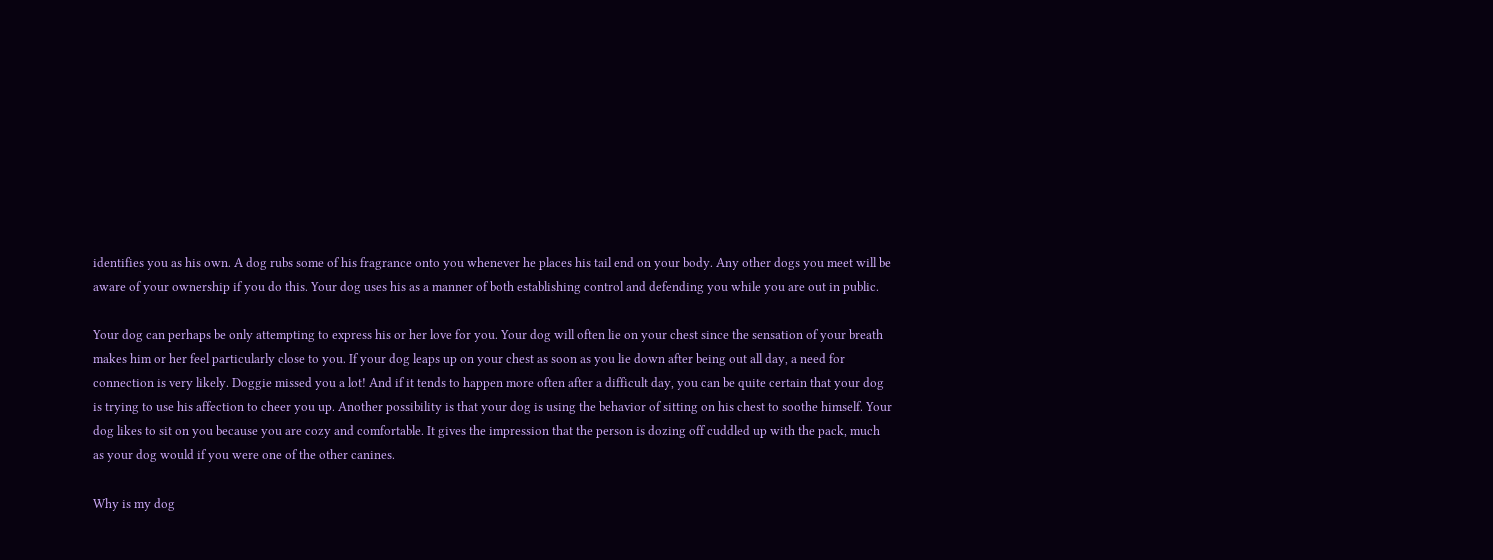identifies you as his own. A dog rubs some of his fragrance onto you whenever he places his tail end on your body. Any other dogs you meet will be aware of your ownership if you do this. Your dog uses his as a manner of both establishing control and defending you while you are out in public.

Your dog can perhaps be only attempting to express his or her love for you. Your dog will often lie on your chest since the sensation of your breath makes him or her feel particularly close to you. If your dog leaps up on your chest as soon as you lie down after being out all day, a need for connection is very likely. Doggie missed you a lot! And if it tends to happen more often after a difficult day, you can be quite certain that your dog is trying to use his affection to cheer you up. Another possibility is that your dog is using the behavior of sitting on his chest to soothe himself. Your dog likes to sit on you because you are cozy and comfortable. It gives the impression that the person is dozing off cuddled up with the pack, much as your dog would if you were one of the other canines.

Why is my dog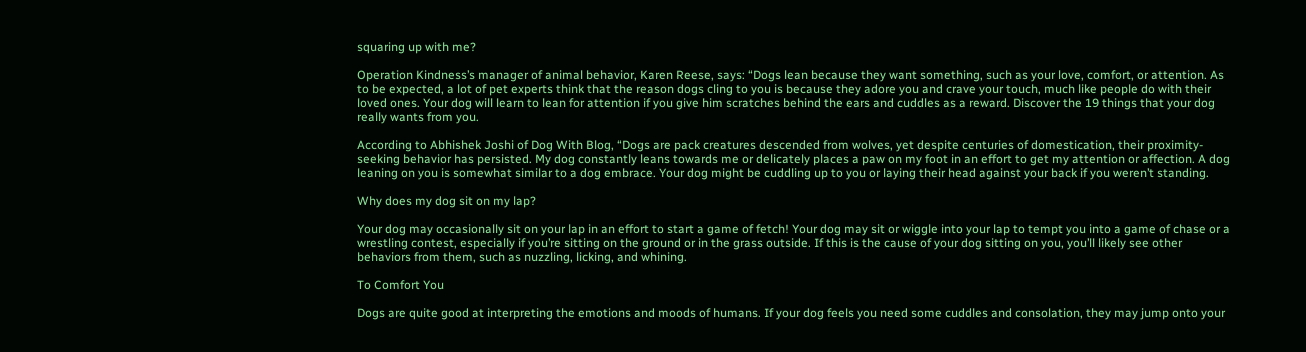squaring up with me?

Operation Kindness’s manager of animal behavior, Karen Reese, says: “Dogs lean because they want something, such as your love, comfort, or attention. As to be expected, a lot of pet experts think that the reason dogs cling to you is because they adore you and crave your touch, much like people do with their loved ones. Your dog will learn to lean for attention if you give him scratches behind the ears and cuddles as a reward. Discover the 19 things that your dog really wants from you.

According to Abhishek Joshi of Dog With Blog, “Dogs are pack creatures descended from wolves, yet despite centuries of domestication, their proximity-seeking behavior has persisted. My dog constantly leans towards me or delicately places a paw on my foot in an effort to get my attention or affection. A dog leaning on you is somewhat similar to a dog embrace. Your dog might be cuddling up to you or laying their head against your back if you weren’t standing.

Why does my dog sit on my lap?

Your dog may occasionally sit on your lap in an effort to start a game of fetch! Your dog may sit or wiggle into your lap to tempt you into a game of chase or a wrestling contest, especially if you’re sitting on the ground or in the grass outside. If this is the cause of your dog sitting on you, you’ll likely see other behaviors from them, such as nuzzling, licking, and whining.

To Comfort You

Dogs are quite good at interpreting the emotions and moods of humans. If your dog feels you need some cuddles and consolation, they may jump onto your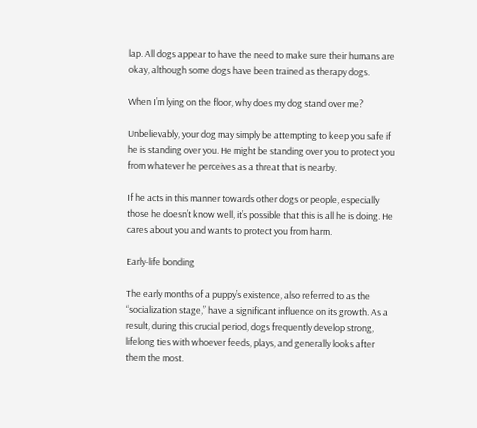lap. All dogs appear to have the need to make sure their humans are okay, although some dogs have been trained as therapy dogs.

When I’m lying on the floor, why does my dog stand over me?

Unbelievably, your dog may simply be attempting to keep you safe if he is standing over you. He might be standing over you to protect you from whatever he perceives as a threat that is nearby.

If he acts in this manner towards other dogs or people, especially those he doesn’t know well, it’s possible that this is all he is doing. He cares about you and wants to protect you from harm.

Early-life bonding

The early months of a puppy’s existence, also referred to as the “socialization stage,” have a significant influence on its growth. As a result, during this crucial period, dogs frequently develop strong, lifelong ties with whoever feeds, plays, and generally looks after them the most.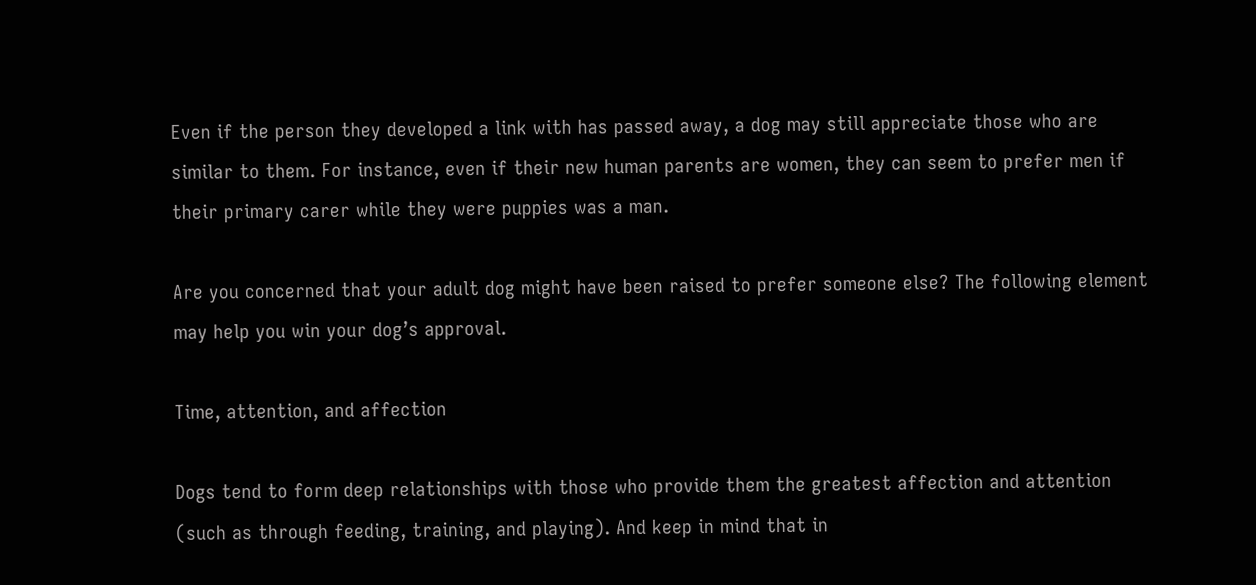Even if the person they developed a link with has passed away, a dog may still appreciate those who are similar to them. For instance, even if their new human parents are women, they can seem to prefer men if their primary carer while they were puppies was a man.

Are you concerned that your adult dog might have been raised to prefer someone else? The following element may help you win your dog’s approval.

Time, attention, and affection

Dogs tend to form deep relationships with those who provide them the greatest affection and attention (such as through feeding, training, and playing). And keep in mind that in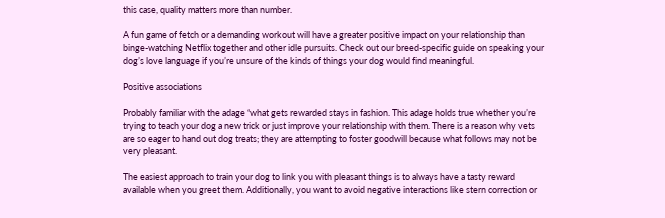this case, quality matters more than number.

A fun game of fetch or a demanding workout will have a greater positive impact on your relationship than binge-watching Netflix together and other idle pursuits. Check out our breed-specific guide on speaking your dog’s love language if you’re unsure of the kinds of things your dog would find meaningful.

Positive associations

Probably familiar with the adage “what gets rewarded stays in fashion. This adage holds true whether you’re trying to teach your dog a new trick or just improve your relationship with them. There is a reason why vets are so eager to hand out dog treats; they are attempting to foster goodwill because what follows may not be very pleasant.

The easiest approach to train your dog to link you with pleasant things is to always have a tasty reward available when you greet them. Additionally, you want to avoid negative interactions like stern correction or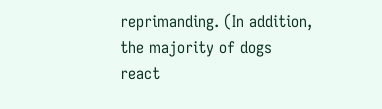reprimanding. (In addition, the majority of dogs react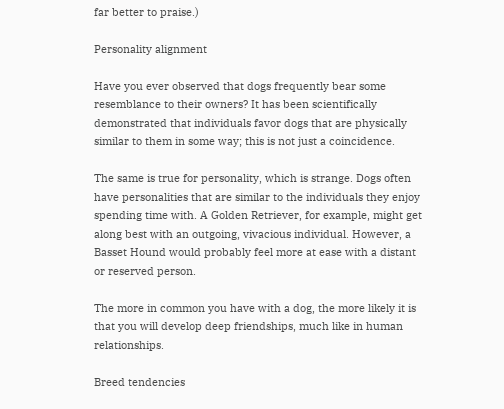far better to praise.)

Personality alignment

Have you ever observed that dogs frequently bear some resemblance to their owners? It has been scientifically demonstrated that individuals favor dogs that are physically similar to them in some way; this is not just a coincidence.

The same is true for personality, which is strange. Dogs often have personalities that are similar to the individuals they enjoy spending time with. A Golden Retriever, for example, might get along best with an outgoing, vivacious individual. However, a Basset Hound would probably feel more at ease with a distant or reserved person.

The more in common you have with a dog, the more likely it is that you will develop deep friendships, much like in human relationships.

Breed tendencies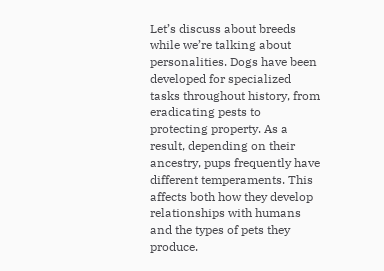Let’s discuss about breeds while we’re talking about personalities. Dogs have been developed for specialized tasks throughout history, from eradicating pests to protecting property. As a result, depending on their ancestry, pups frequently have different temperaments. This affects both how they develop relationships with humans and the types of pets they produce.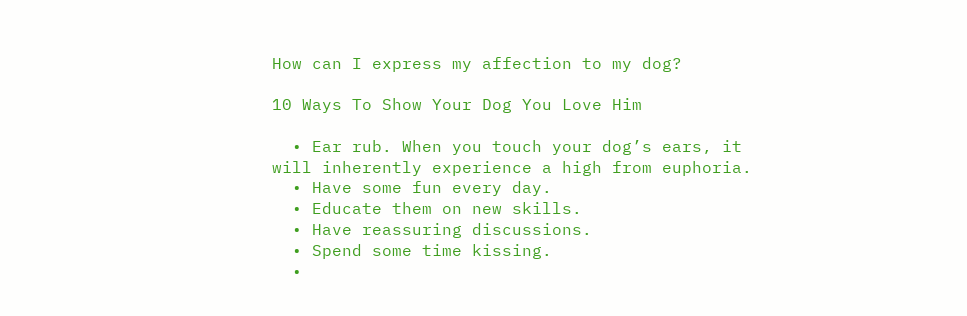How can I express my affection to my dog?

10 Ways To Show Your Dog You Love Him

  • Ear rub. When you touch your dog’s ears, it will inherently experience a high from euphoria.
  • Have some fun every day.
  • Educate them on new skills.
  • Have reassuring discussions.
  • Spend some time kissing.
  •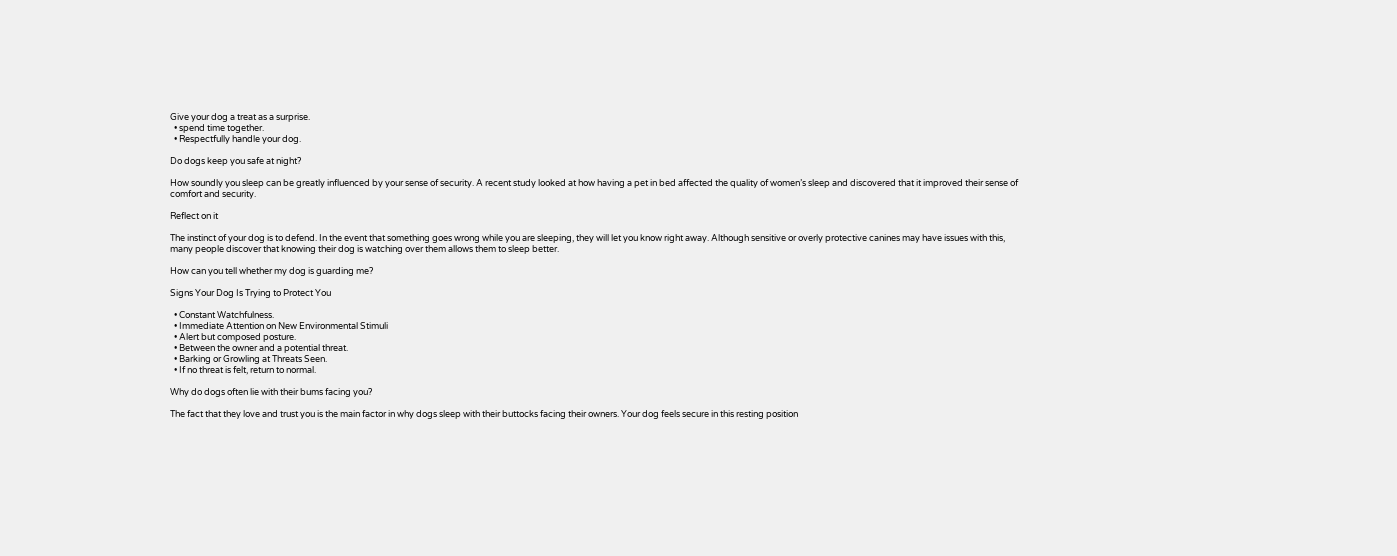Give your dog a treat as a surprise.
  • spend time together.
  • Respectfully handle your dog.

Do dogs keep you safe at night?

How soundly you sleep can be greatly influenced by your sense of security. A recent study looked at how having a pet in bed affected the quality of women’s sleep and discovered that it improved their sense of comfort and security.

Reflect on it

The instinct of your dog is to defend. In the event that something goes wrong while you are sleeping, they will let you know right away. Although sensitive or overly protective canines may have issues with this, many people discover that knowing their dog is watching over them allows them to sleep better.

How can you tell whether my dog is guarding me?

Signs Your Dog Is Trying to Protect You

  • Constant Watchfulness.
  • Immediate Attention on New Environmental Stimuli
  • Alert but composed posture.
  • Between the owner and a potential threat.
  • Barking or Growling at Threats Seen.
  • If no threat is felt, return to normal.

Why do dogs often lie with their bums facing you?

The fact that they love and trust you is the main factor in why dogs sleep with their buttocks facing their owners. Your dog feels secure in this resting position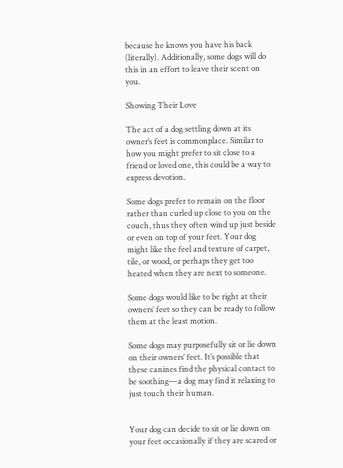because he knows you have his back (literally). Additionally, some dogs will do this in an effort to leave their scent on you.

Showing Their Love

The act of a dog settling down at its owner’s feet is commonplace. Similar to how you might prefer to sit close to a friend or loved one, this could be a way to express devotion.

Some dogs prefer to remain on the floor rather than curled up close to you on the couch, thus they often wind up just beside or even on top of your feet. Your dog might like the feel and texture of carpet, tile, or wood, or perhaps they get too heated when they are next to someone.

Some dogs would like to be right at their owners’ feet so they can be ready to follow them at the least motion.

Some dogs may purposefully sit or lie down on their owners’ feet. It’s possible that these canines find the physical contact to be soothing—a dog may find it relaxing to just touch their human.


Your dog can decide to sit or lie down on your feet occasionally if they are scared or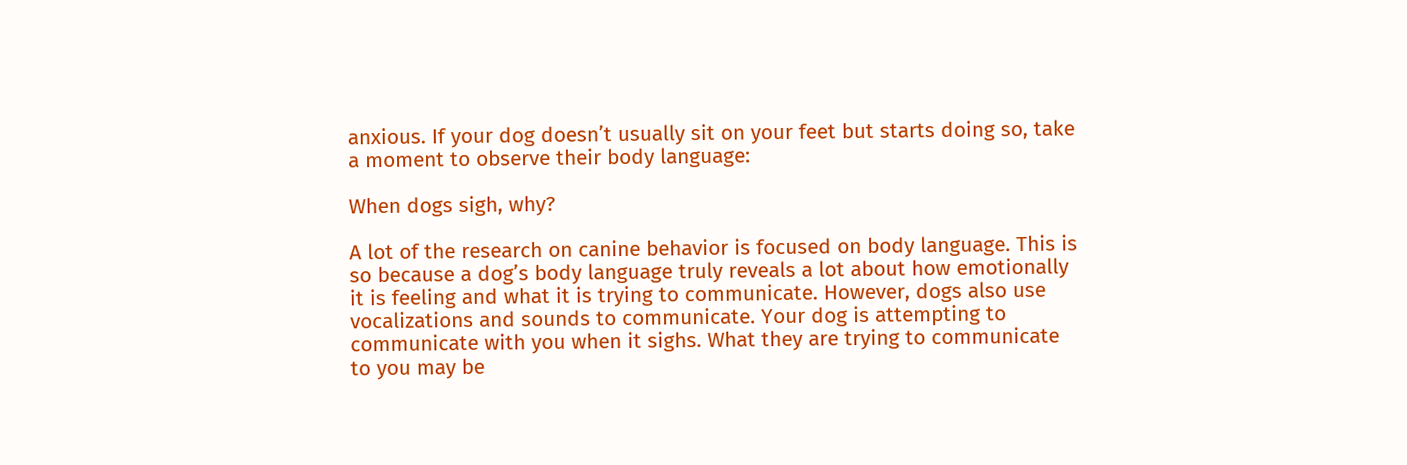anxious. If your dog doesn’t usually sit on your feet but starts doing so, take a moment to observe their body language:

When dogs sigh, why?

A lot of the research on canine behavior is focused on body language. This is so because a dog’s body language truly reveals a lot about how emotionally it is feeling and what it is trying to communicate. However, dogs also use vocalizations and sounds to communicate. Your dog is attempting to communicate with you when it sighs. What they are trying to communicate to you may be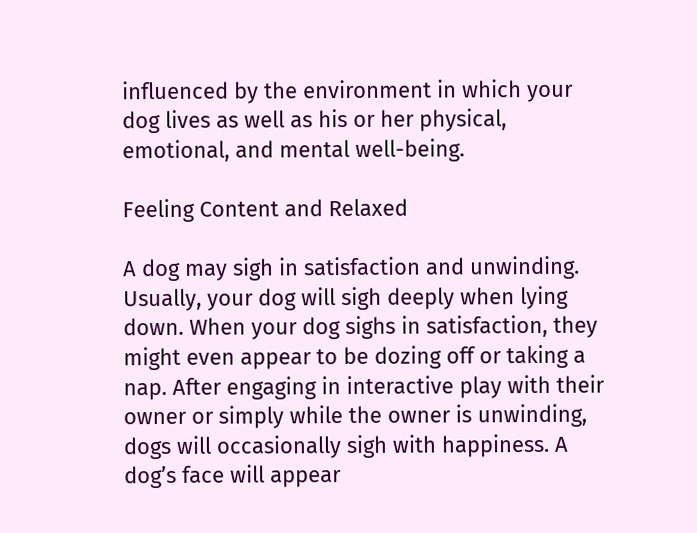influenced by the environment in which your dog lives as well as his or her physical, emotional, and mental well-being.

Feeling Content and Relaxed

A dog may sigh in satisfaction and unwinding. Usually, your dog will sigh deeply when lying down. When your dog sighs in satisfaction, they might even appear to be dozing off or taking a nap. After engaging in interactive play with their owner or simply while the owner is unwinding, dogs will occasionally sigh with happiness. A dog’s face will appear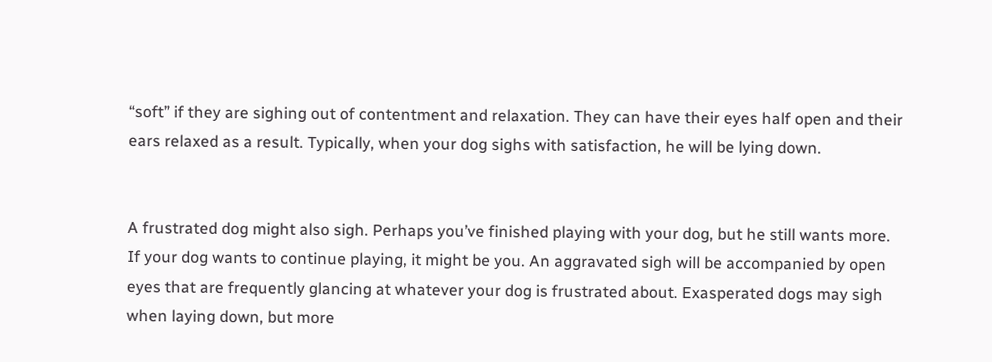“soft” if they are sighing out of contentment and relaxation. They can have their eyes half open and their ears relaxed as a result. Typically, when your dog sighs with satisfaction, he will be lying down.


A frustrated dog might also sigh. Perhaps you’ve finished playing with your dog, but he still wants more. If your dog wants to continue playing, it might be you. An aggravated sigh will be accompanied by open eyes that are frequently glancing at whatever your dog is frustrated about. Exasperated dogs may sigh when laying down, but more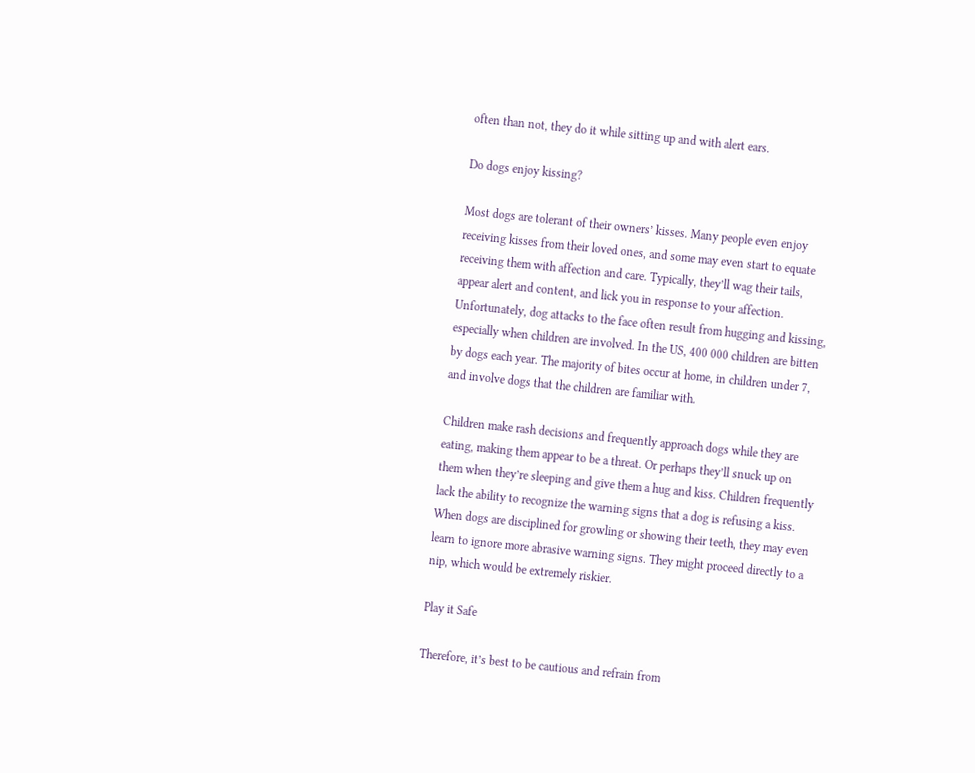often than not, they do it while sitting up and with alert ears.

Do dogs enjoy kissing?

Most dogs are tolerant of their owners’ kisses. Many people even enjoy receiving kisses from their loved ones, and some may even start to equate receiving them with affection and care. Typically, they’ll wag their tails, appear alert and content, and lick you in response to your affection. Unfortunately, dog attacks to the face often result from hugging and kissing, especially when children are involved. In the US, 400 000 children are bitten by dogs each year. The majority of bites occur at home, in children under 7, and involve dogs that the children are familiar with.

Children make rash decisions and frequently approach dogs while they are eating, making them appear to be a threat. Or perhaps they’ll snuck up on them when they’re sleeping and give them a hug and kiss. Children frequently lack the ability to recognize the warning signs that a dog is refusing a kiss. When dogs are disciplined for growling or showing their teeth, they may even learn to ignore more abrasive warning signs. They might proceed directly to a nip, which would be extremely riskier.

Play it Safe

Therefore, it’s best to be cautious and refrain from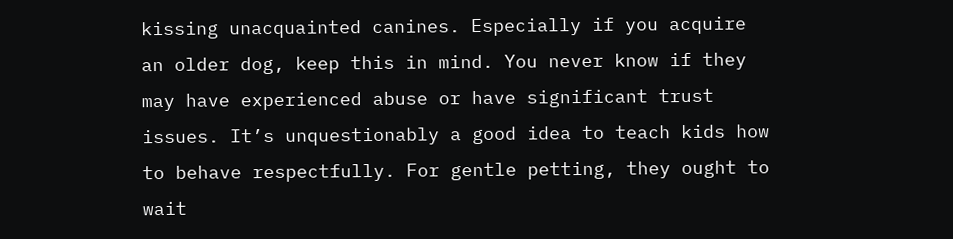kissing unacquainted canines. Especially if you acquire an older dog, keep this in mind. You never know if they may have experienced abuse or have significant trust issues. It’s unquestionably a good idea to teach kids how to behave respectfully. For gentle petting, they ought to wait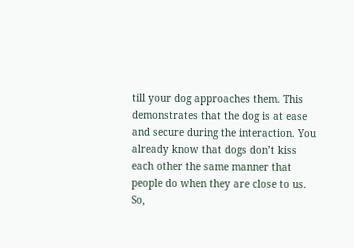till your dog approaches them. This demonstrates that the dog is at ease and secure during the interaction. You already know that dogs don’t kiss each other the same manner that people do when they are close to us. So,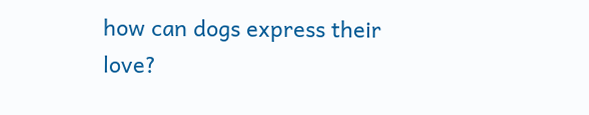how can dogs express their love?